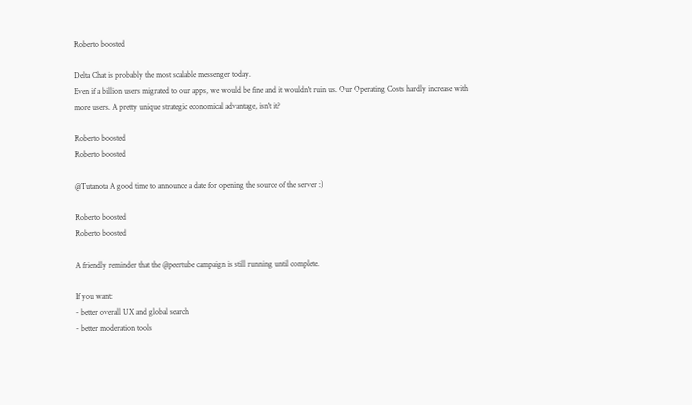Roberto boosted

Delta Chat is probably the most scalable messenger today.
Even if a billion users migrated to our apps, we would be fine and it wouldn't ruin us. Our Operating Costs hardly increase with more users. A pretty unique strategic economical advantage, isn't it?

Roberto boosted
Roberto boosted

@Tutanota A good time to announce a date for opening the source of the server :)

Roberto boosted
Roberto boosted

A friendly reminder that the @peertube campaign is still running until complete.

If you want:
- better overall UX and global search
- better moderation tools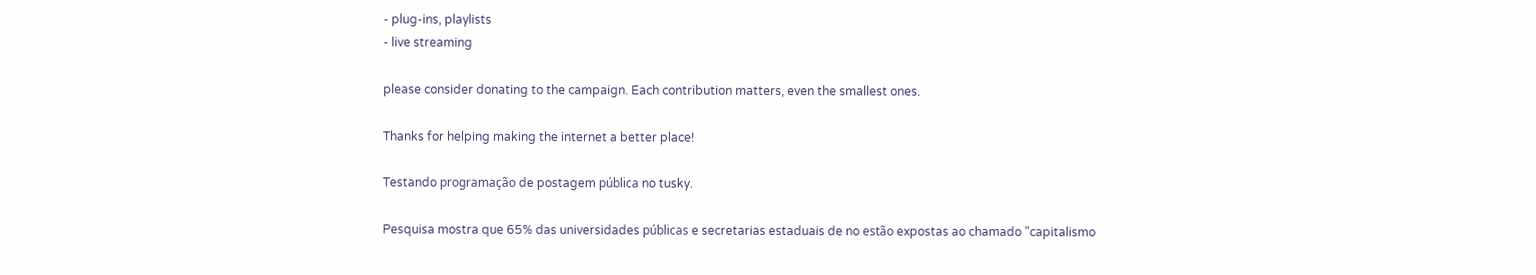- plug-ins, playlists
- live streaming

please consider donating to the campaign. Each contribution matters, even the smallest ones.

Thanks for helping making the internet a better place!

Testando programação de postagem pública no tusky.

Pesquisa mostra que 65% das universidades públicas e secretarias estaduais de no estão expostas ao chamado "capitalismo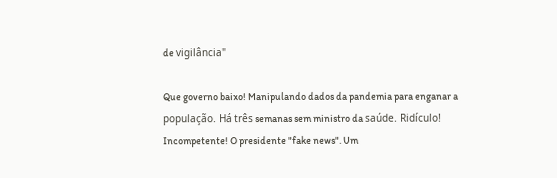de vigilância"

Que governo baixo! Manipulando dados da pandemia para enganar a população. Há três semanas sem ministro da saúde. Ridículo! Incompetente! O presidente "fake news". Um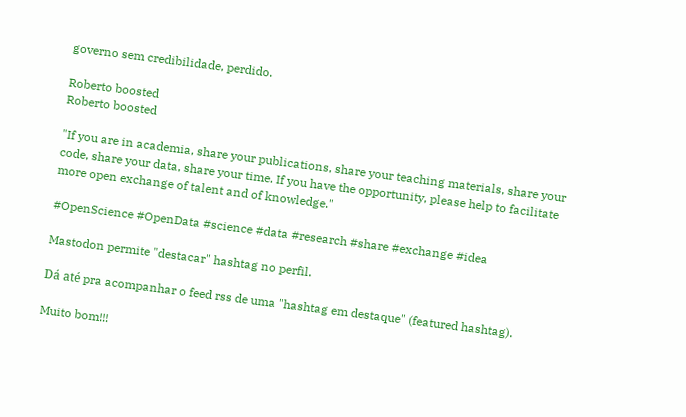governo sem credibilidade, perdido.

Roberto boosted
Roberto boosted

"If you are in academia, share your publications, share your teaching materials, share your code, share your data, share your time. If you have the opportunity, please help to facilitate more open exchange of talent and of knowledge."

#OpenScience #OpenData #science #data #research #share #exchange #idea

Mastodon permite "destacar" hashtag no perfil.

Dá até pra acompanhar o feed rss de uma "hashtag em destaque" (featured hashtag).

Muito bom!!!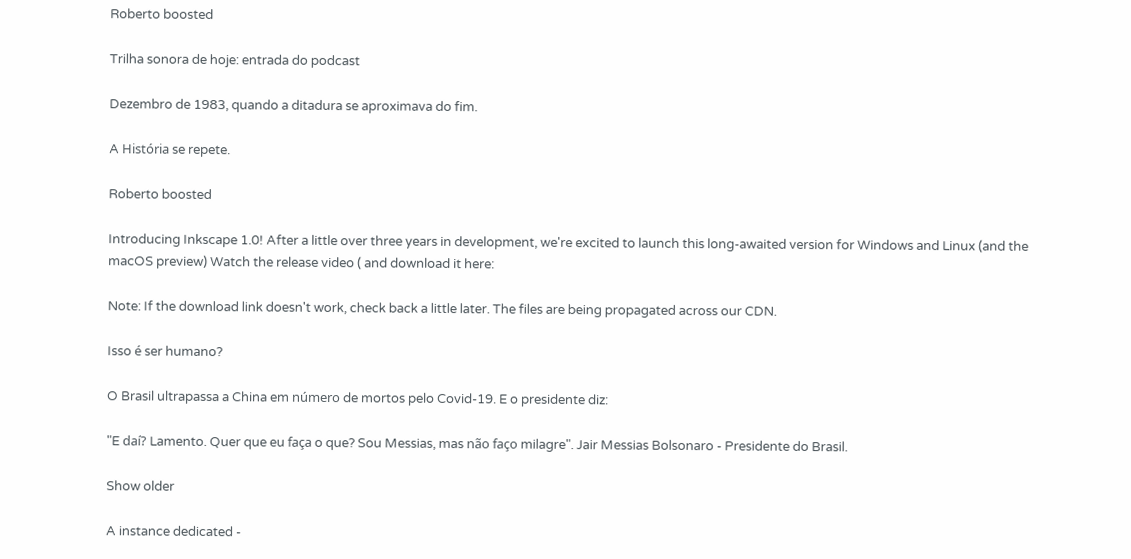Roberto boosted

Trilha sonora de hoje: entrada do podcast

Dezembro de 1983, quando a ditadura se aproximava do fim.

A História se repete.

Roberto boosted

Introducing Inkscape 1.0! After a little over three years in development, we're excited to launch this long-awaited version for Windows and Linux (and the macOS preview) Watch the release video ( and download it here:

Note: If the download link doesn't work, check back a little later. The files are being propagated across our CDN.

Isso é ser humano?

O Brasil ultrapassa a China em número de mortos pelo Covid-19. E o presidente diz:

"E daí? Lamento. Quer que eu faça o que? Sou Messias, mas não faço milagre". Jair Messias Bolsonaro - Presidente do Brasil.

Show older

A instance dedicated -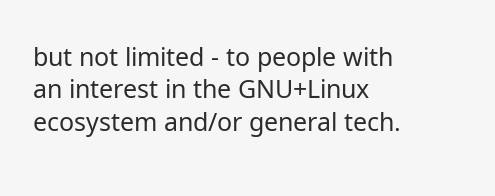but not limited - to people with an interest in the GNU+Linux ecosystem and/or general tech.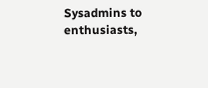Sysadmins to enthusiasts,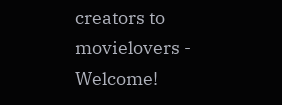creators to movielovers - Welcome!